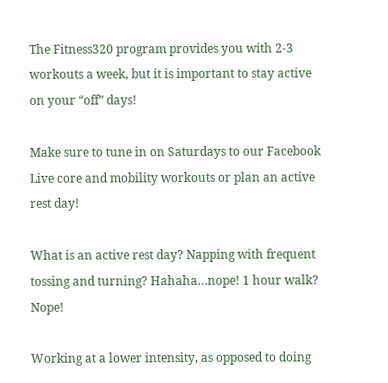The Fitness320 program provides you with 2-3 workouts a week, but it is important to stay active on your “off” days!

Make sure to tune in on Saturdays to our Facebook Live core and mobility workouts or plan an active rest day!

What is an active rest day? Napping with frequent tossing and turning? Hahaha…nope! 1 hour walk? Nope!

Working at a lower intensity, as opposed to doing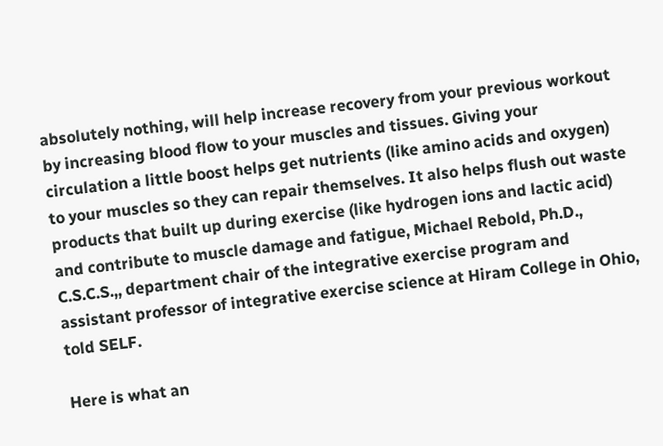absolutely nothing, will help increase recovery from your previous workout by increasing blood flow to your muscles and tissues. Giving your circulation a little boost helps get nutrients (like amino acids and oxygen) to your muscles so they can repair themselves. It also helps flush out waste products that built up during exercise (like hydrogen ions and lactic acid) and contribute to muscle damage and fatigue, Michael Rebold, Ph.D., C.S.C.S.,, department chair of the integrative exercise program and assistant professor of integrative exercise science at Hiram College in Ohio, told SELF.

Here is what an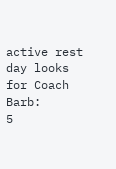active rest day looks for Coach Barb:
5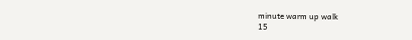minute warm up walk
15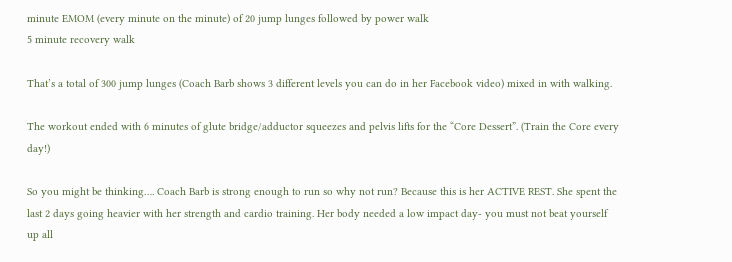minute EMOM (every minute on the minute) of 20 jump lunges followed by power walk
5 minute recovery walk

That’s a total of 300 jump lunges (Coach Barb shows 3 different levels you can do in her Facebook video) mixed in with walking.

The workout ended with 6 minutes of glute bridge/adductor squeezes and pelvis lifts for the “Core Dessert”. (Train the Core every day!)

So you might be thinking…. Coach Barb is strong enough to run so why not run? Because this is her ACTIVE REST. She spent the last 2 days going heavier with her strength and cardio training. Her body needed a low impact day- you must not beat yourself up all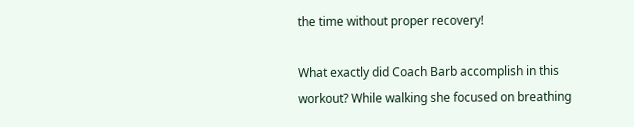the time without proper recovery!

What exactly did Coach Barb accomplish in this workout? While walking she focused on breathing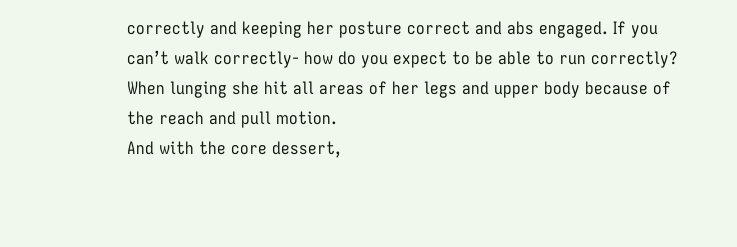correctly and keeping her posture correct and abs engaged. If you can’t walk correctly- how do you expect to be able to run correctly? When lunging she hit all areas of her legs and upper body because of the reach and pull motion.
And with the core dessert,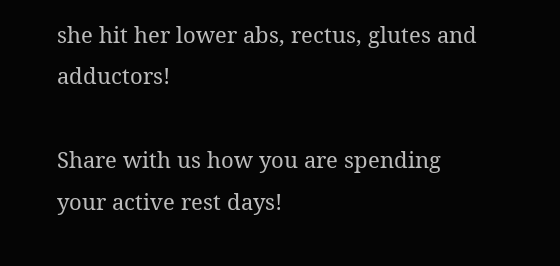she hit her lower abs, rectus, glutes and adductors!

Share with us how you are spending your active rest days!